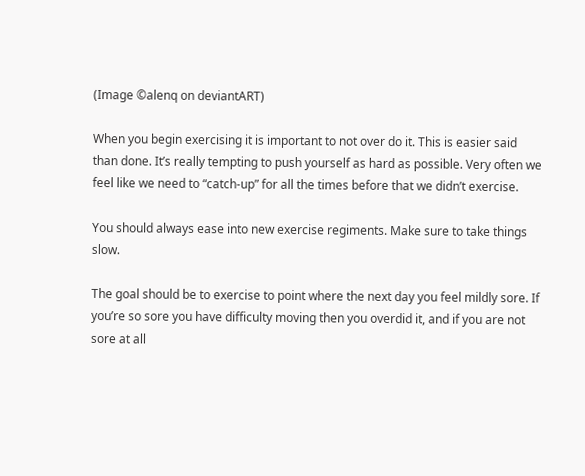(Image ©alenq on deviantART)

When you begin exercising it is important to not over do it. This is easier said than done. It’s really tempting to push yourself as hard as possible. Very often we feel like we need to “catch-up” for all the times before that we didn’t exercise.

You should always ease into new exercise regiments. Make sure to take things slow.

The goal should be to exercise to point where the next day you feel mildly sore. If you’re so sore you have difficulty moving then you overdid it, and if you are not sore at all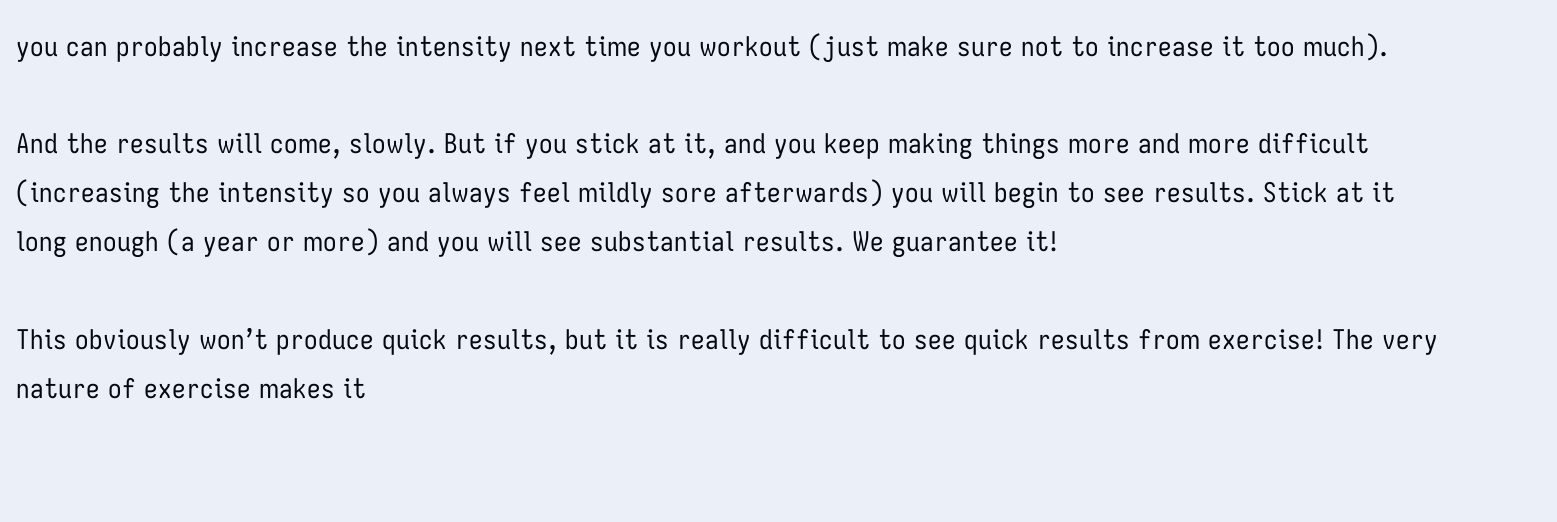you can probably increase the intensity next time you workout (just make sure not to increase it too much).

And the results will come, slowly. But if you stick at it, and you keep making things more and more difficult (increasing the intensity so you always feel mildly sore afterwards) you will begin to see results. Stick at it long enough (a year or more) and you will see substantial results. We guarantee it!

This obviously won’t produce quick results, but it is really difficult to see quick results from exercise! The very nature of exercise makes it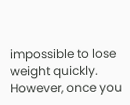impossible to lose weight quickly. However, once you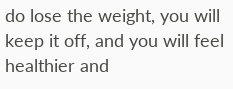do lose the weight, you will keep it off, and you will feel healthier and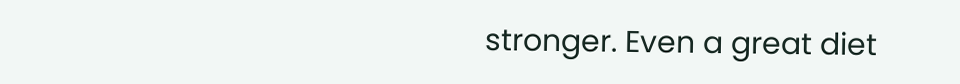stronger. Even a great diet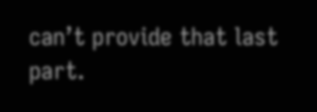can’t provide that last part.